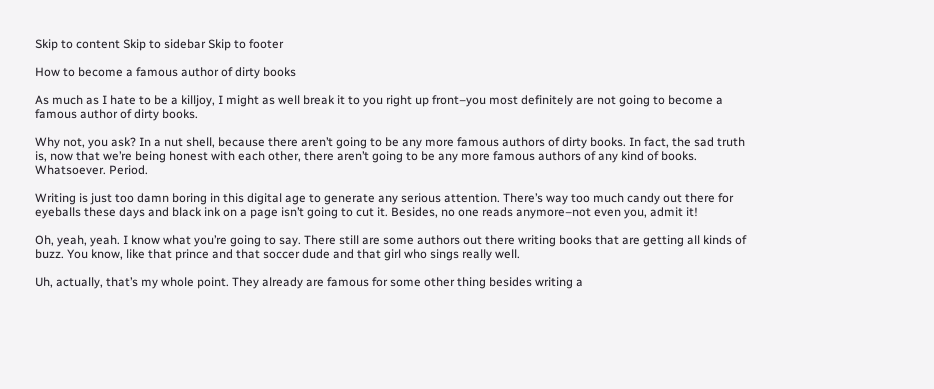Skip to content Skip to sidebar Skip to footer

How to become a famous author of dirty books

As much as I hate to be a killjoy, I might as well break it to you right up front–you most definitely are not going to become a famous author of dirty books.

Why not, you ask? In a nut shell, because there aren’t going to be any more famous authors of dirty books. In fact, the sad truth is, now that we’re being honest with each other, there aren’t going to be any more famous authors of any kind of books. Whatsoever. Period.

Writing is just too damn boring in this digital age to generate any serious attention. There’s way too much candy out there for eyeballs these days and black ink on a page isn’t going to cut it. Besides, no one reads anymore–not even you, admit it!

Oh, yeah, yeah. I know what you’re going to say. There still are some authors out there writing books that are getting all kinds of buzz. You know, like that prince and that soccer dude and that girl who sings really well.

Uh, actually, that’s my whole point. They already are famous for some other thing besides writing a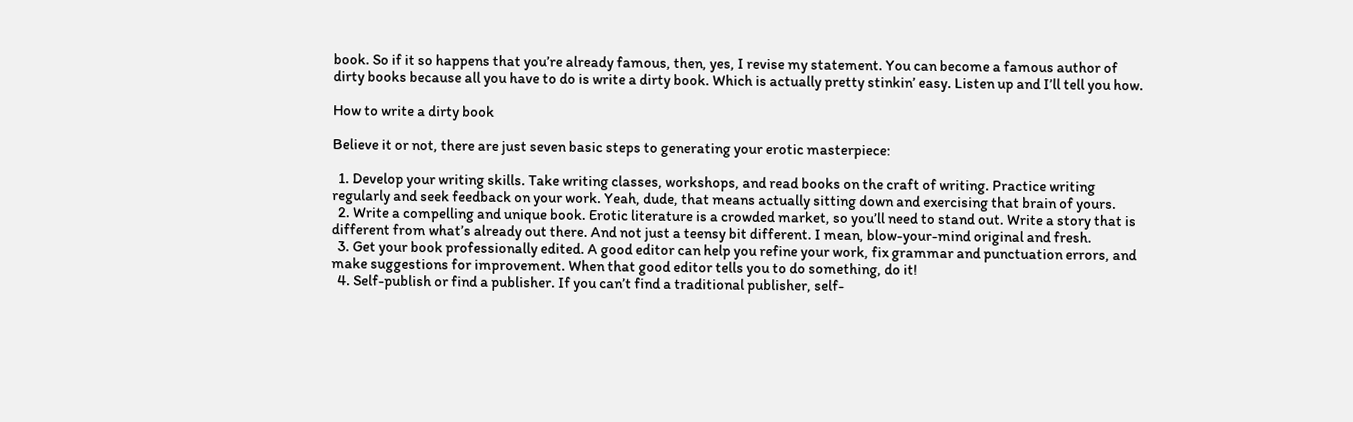book. So if it so happens that you’re already famous, then, yes, I revise my statement. You can become a famous author of dirty books because all you have to do is write a dirty book. Which is actually pretty stinkin’ easy. Listen up and I’ll tell you how.

How to write a dirty book

Believe it or not, there are just seven basic steps to generating your erotic masterpiece:

  1. Develop your writing skills. Take writing classes, workshops, and read books on the craft of writing. Practice writing regularly and seek feedback on your work. Yeah, dude, that means actually sitting down and exercising that brain of yours.
  2. Write a compelling and unique book. Erotic literature is a crowded market, so you’ll need to stand out. Write a story that is different from what’s already out there. And not just a teensy bit different. I mean, blow-your-mind original and fresh.
  3. Get your book professionally edited. A good editor can help you refine your work, fix grammar and punctuation errors, and make suggestions for improvement. When that good editor tells you to do something, do it!
  4. Self-publish or find a publisher. If you can’t find a traditional publisher, self-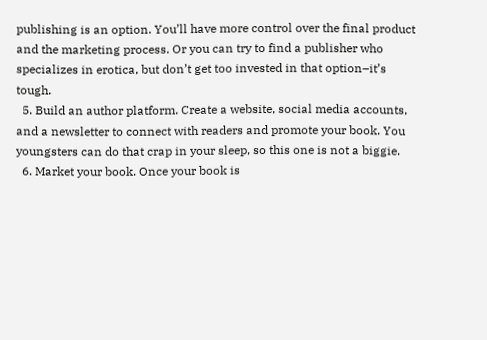publishing is an option. You’ll have more control over the final product and the marketing process. Or you can try to find a publisher who specializes in erotica, but don’t get too invested in that option–it’s tough.
  5. Build an author platform. Create a website, social media accounts, and a newsletter to connect with readers and promote your book. You youngsters can do that crap in your sleep, so this one is not a biggie.
  6. Market your book. Once your book is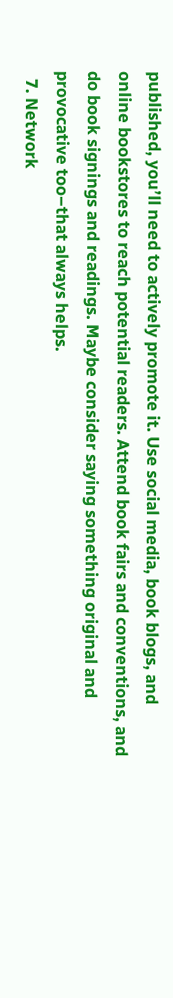published, you’ll need to actively promote it. Use social media, book blogs, and online bookstores to reach potential readers. Attend book fairs and conventions, and do book signings and readings. Maybe consider saying something original and provocative too–that always helps.
  7. Network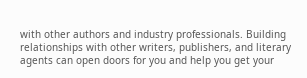with other authors and industry professionals. Building relationships with other writers, publishers, and literary agents can open doors for you and help you get your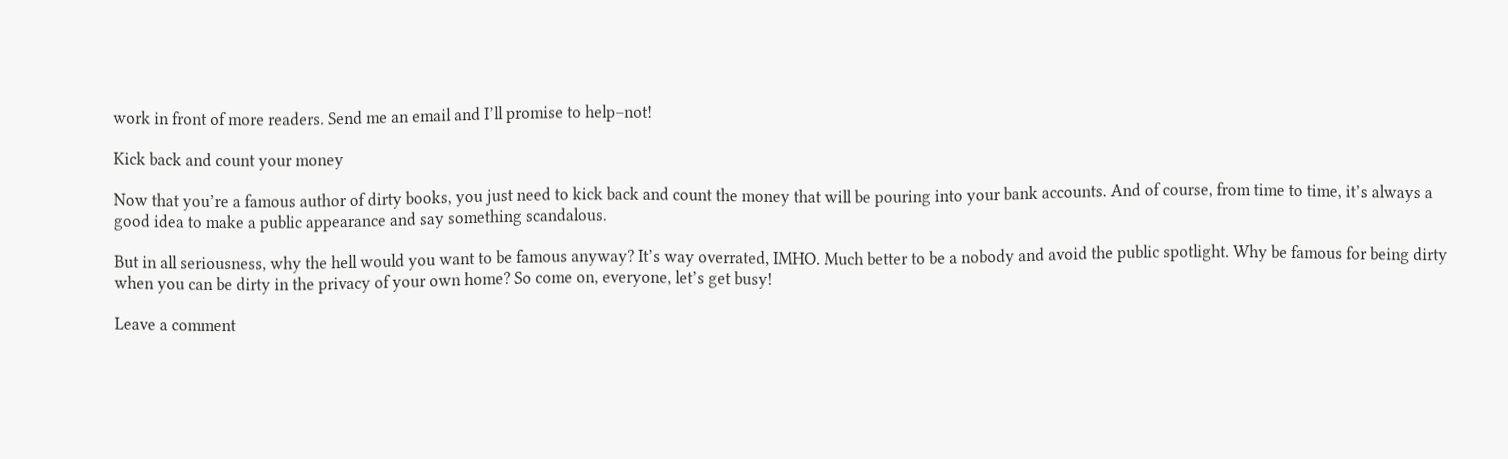work in front of more readers. Send me an email and I’ll promise to help–not!

Kick back and count your money

Now that you’re a famous author of dirty books, you just need to kick back and count the money that will be pouring into your bank accounts. And of course, from time to time, it’s always a good idea to make a public appearance and say something scandalous.

But in all seriousness, why the hell would you want to be famous anyway? It’s way overrated, IMHO. Much better to be a nobody and avoid the public spotlight. Why be famous for being dirty when you can be dirty in the privacy of your own home? So come on, everyone, let’s get busy!

Leave a comment